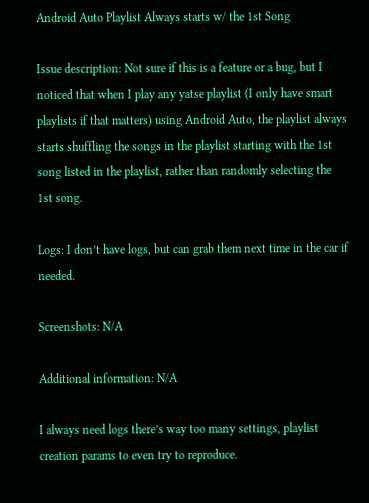Android Auto Playlist Always starts w/ the 1st Song

Issue description: Not sure if this is a feature or a bug, but I noticed that when I play any yatse playlist (I only have smart playlists if that matters) using Android Auto, the playlist always starts shuffling the songs in the playlist starting with the 1st song listed in the playlist, rather than randomly selecting the 1st song.

Logs: I don’t have logs, but can grab them next time in the car if needed.

Screenshots: N/A

Additional information: N/A

I always need logs there’s way too many settings, playlist creation params to even try to reproduce.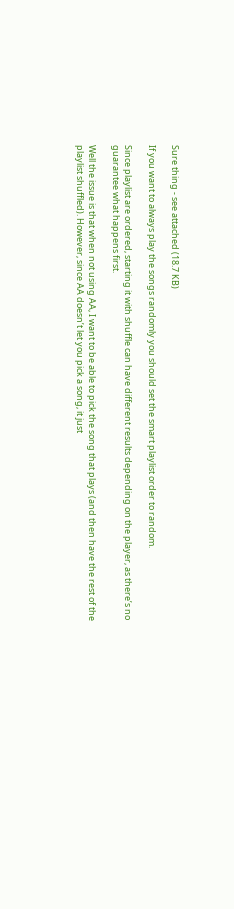Sure thing - see attached (18.7 KB)

If you want to always play the songs randomly you should set the smart playlist order to random.

Since playlist are ordered, starting it with shuffle can have different results depending on the player, as there’s no guarantee what happens first.

Well the issue is that when not using AA, I want to be able to pick the song that plays (and then have the rest of the playlist shuffled). However, since AA doesn’t let you pick a song, it just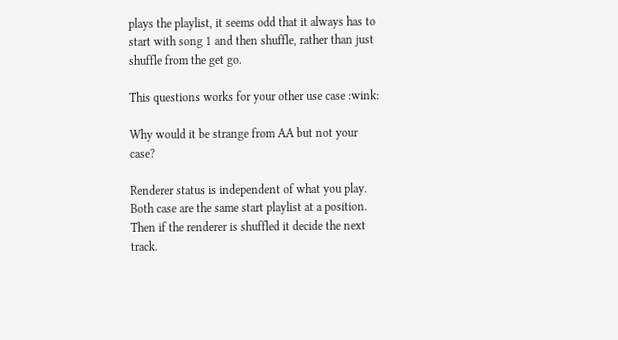plays the playlist, it seems odd that it always has to start with song 1 and then shuffle, rather than just shuffle from the get go.

This questions works for your other use case :wink:

Why would it be strange from AA but not your case?

Renderer status is independent of what you play. Both case are the same start playlist at a position. Then if the renderer is shuffled it decide the next track.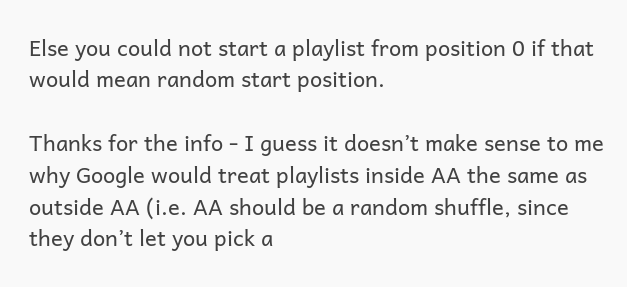Else you could not start a playlist from position 0 if that would mean random start position.

Thanks for the info - I guess it doesn’t make sense to me why Google would treat playlists inside AA the same as outside AA (i.e. AA should be a random shuffle, since they don’t let you pick a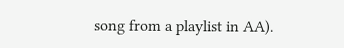song from a playlist in AA).